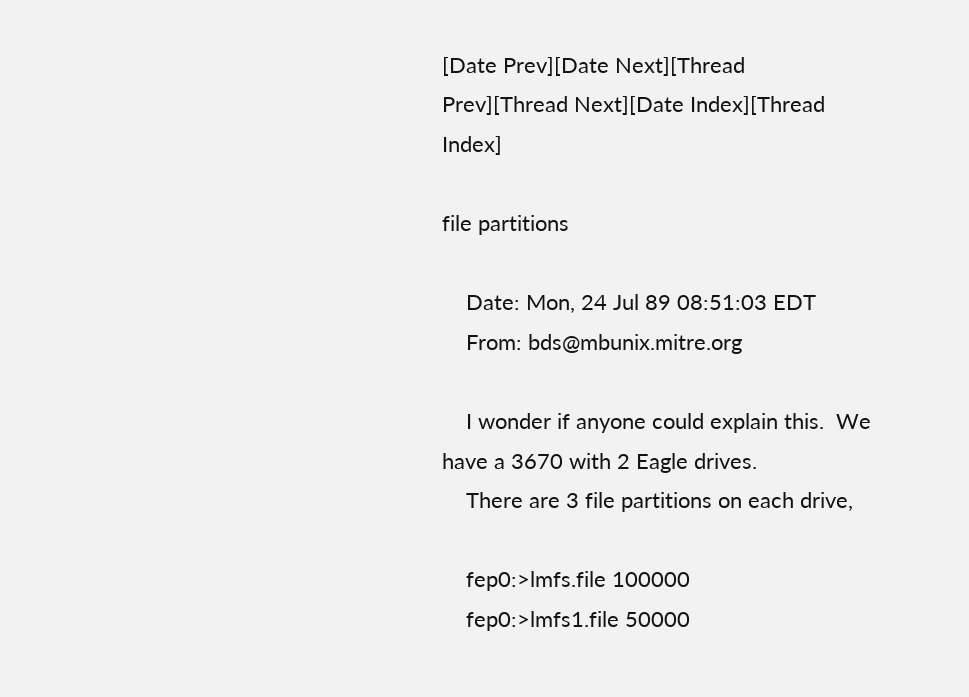[Date Prev][Date Next][Thread Prev][Thread Next][Date Index][Thread Index]

file partitions

    Date: Mon, 24 Jul 89 08:51:03 EDT
    From: bds@mbunix.mitre.org

    I wonder if anyone could explain this.  We have a 3670 with 2 Eagle drives.
    There are 3 file partitions on each drive,

    fep0:>lmfs.file 100000
    fep0:>lmfs1.file 50000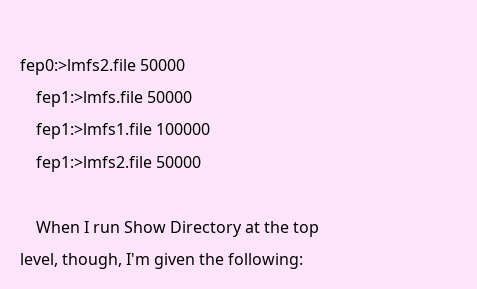fep0:>lmfs2.file 50000
    fep1:>lmfs.file 50000
    fep1:>lmfs1.file 100000
    fep1:>lmfs2.file 50000

    When I run Show Directory at the top level, though, I'm given the following: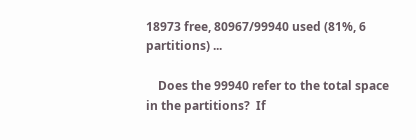18973 free, 80967/99940 used (81%, 6 partitions) ...

    Does the 99940 refer to the total space in the partitions?  If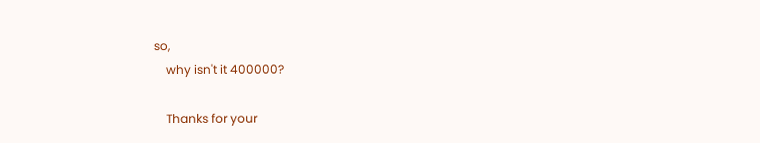so,
    why isn't it 400000?

    Thanks for your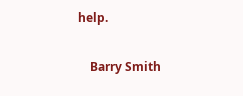help.

    Barry Smith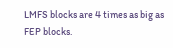LMFS blocks are 4 times as big as FEP blocks.